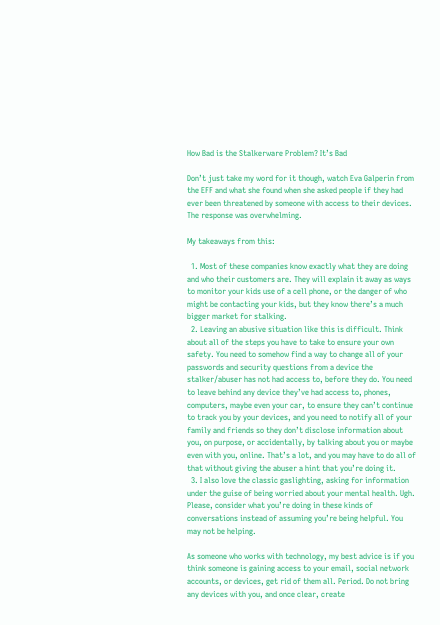How Bad is the Stalkerware Problem? It’s Bad

Don’t just take my word for it though, watch Eva Galperin from the EFF and what she found when she asked people if they had ever been threatened by someone with access to their devices. The response was overwhelming.

My takeaways from this:

  1. Most of these companies know exactly what they are doing and who their customers are. They will explain it away as ways to monitor your kids use of a cell phone, or the danger of who might be contacting your kids, but they know there’s a much bigger market for stalking.
  2. Leaving an abusive situation like this is difficult. Think about all of the steps you have to take to ensure your own safety. You need to somehow find a way to change all of your passwords and security questions from a device the stalker/abuser has not had access to, before they do. You need to leave behind any device they’ve had access to, phones, computers, maybe even your car, to ensure they can’t continue to track you by your devices, and you need to notify all of your family and friends so they don’t disclose information about you, on purpose, or accidentally, by talking about you or maybe even with you, online. That’s a lot, and you may have to do all of that without giving the abuser a hint that you’re doing it.
  3. I also love the classic gaslighting, asking for information under the guise of being worried about your mental health. Ugh. Please, consider what you’re doing in these kinds of conversations instead of assuming you’re being helpful. You may not be helping.

As someone who works with technology, my best advice is if you think someone is gaining access to your email, social network accounts, or devices, get rid of them all. Period. Do not bring any devices with you, and once clear, create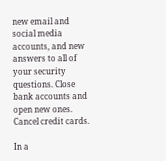new email and social media accounts, and new answers to all of your security questions. Close bank accounts and open new ones. Cancel credit cards.

In a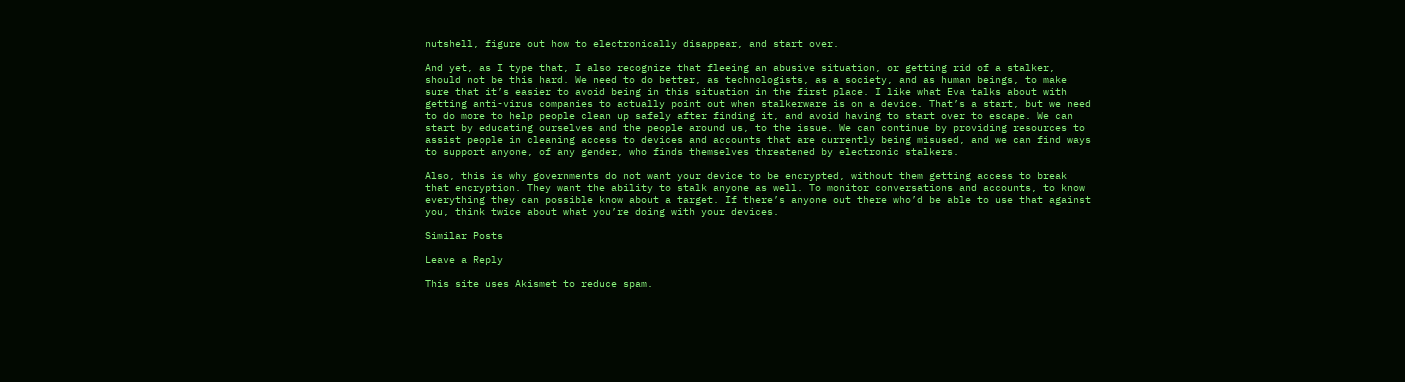nutshell, figure out how to electronically disappear, and start over.

And yet, as I type that, I also recognize that fleeing an abusive situation, or getting rid of a stalker, should not be this hard. We need to do better, as technologists, as a society, and as human beings, to make sure that it’s easier to avoid being in this situation in the first place. I like what Eva talks about with getting anti-virus companies to actually point out when stalkerware is on a device. That’s a start, but we need to do more to help people clean up safely after finding it, and avoid having to start over to escape. We can start by educating ourselves and the people around us, to the issue. We can continue by providing resources to assist people in cleaning access to devices and accounts that are currently being misused, and we can find ways to support anyone, of any gender, who finds themselves threatened by electronic stalkers.

Also, this is why governments do not want your device to be encrypted, without them getting access to break that encryption. They want the ability to stalk anyone as well. To monitor conversations and accounts, to know everything they can possible know about a target. If there’s anyone out there who’d be able to use that against you, think twice about what you’re doing with your devices.

Similar Posts

Leave a Reply

This site uses Akismet to reduce spam.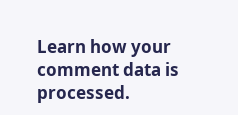Learn how your comment data is processed.